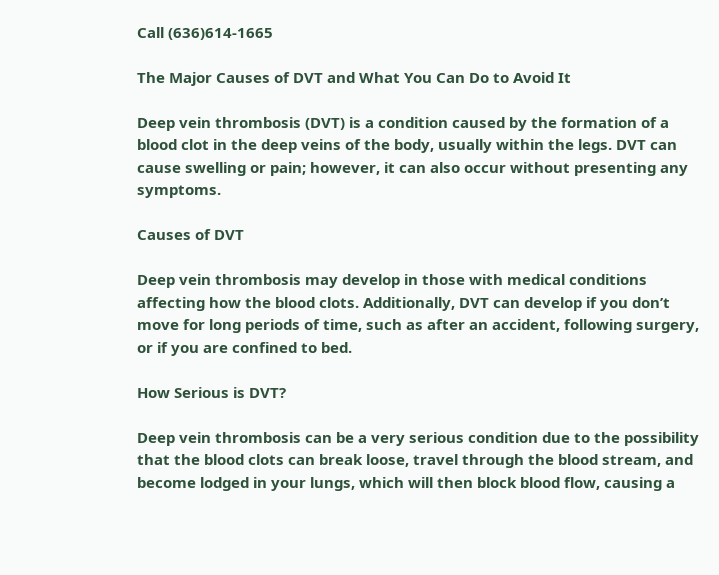Call (636)614-1665

The Major Causes of DVT and What You Can Do to Avoid It

Deep vein thrombosis (DVT) is a condition caused by the formation of a blood clot in the deep veins of the body, usually within the legs. DVT can cause swelling or pain; however, it can also occur without presenting any symptoms.

Causes of DVT

Deep vein thrombosis may develop in those with medical conditions affecting how the blood clots. Additionally, DVT can develop if you don’t move for long periods of time, such as after an accident, following surgery, or if you are confined to bed.

How Serious is DVT?

Deep vein thrombosis can be a very serious condition due to the possibility that the blood clots can break loose, travel through the blood stream, and become lodged in your lungs, which will then block blood flow, causing a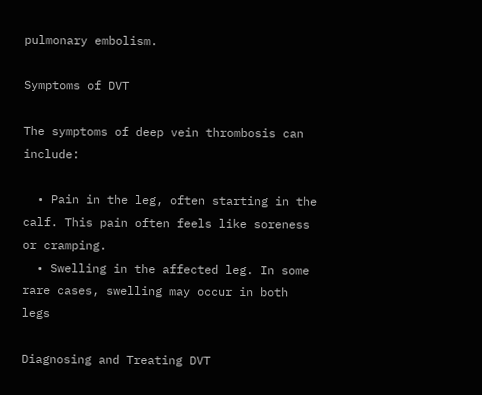pulmonary embolism.

Symptoms of DVT

The symptoms of deep vein thrombosis can include:

  • Pain in the leg, often starting in the calf. This pain often feels like soreness or cramping.
  • Swelling in the affected leg. In some rare cases, swelling may occur in both legs

Diagnosing and Treating DVT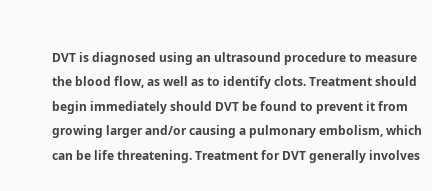DVT is diagnosed using an ultrasound procedure to measure the blood flow, as well as to identify clots. Treatment should begin immediately should DVT be found to prevent it from growing larger and/or causing a pulmonary embolism, which can be life threatening. Treatment for DVT generally involves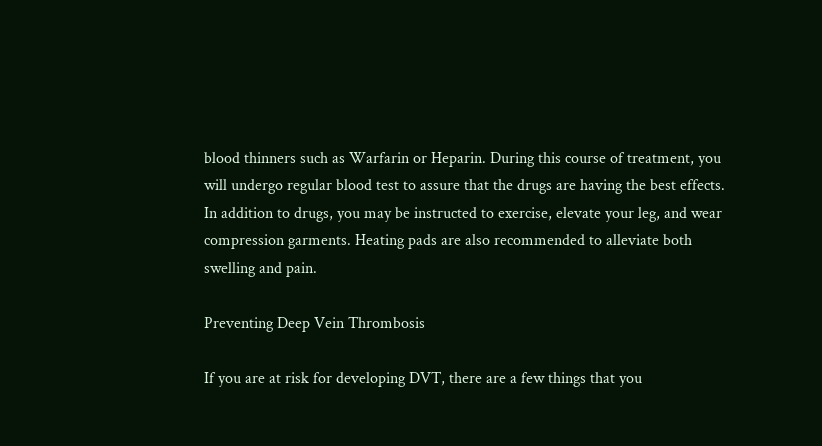blood thinners such as Warfarin or Heparin. During this course of treatment, you will undergo regular blood test to assure that the drugs are having the best effects. In addition to drugs, you may be instructed to exercise, elevate your leg, and wear compression garments. Heating pads are also recommended to alleviate both swelling and pain.

Preventing Deep Vein Thrombosis

If you are at risk for developing DVT, there are a few things that you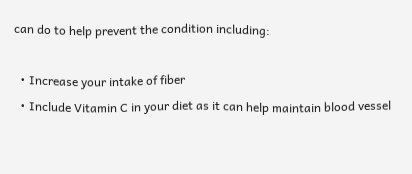can do to help prevent the condition including:

  • Increase your intake of fiber
  • Include Vitamin C in your diet as it can help maintain blood vessel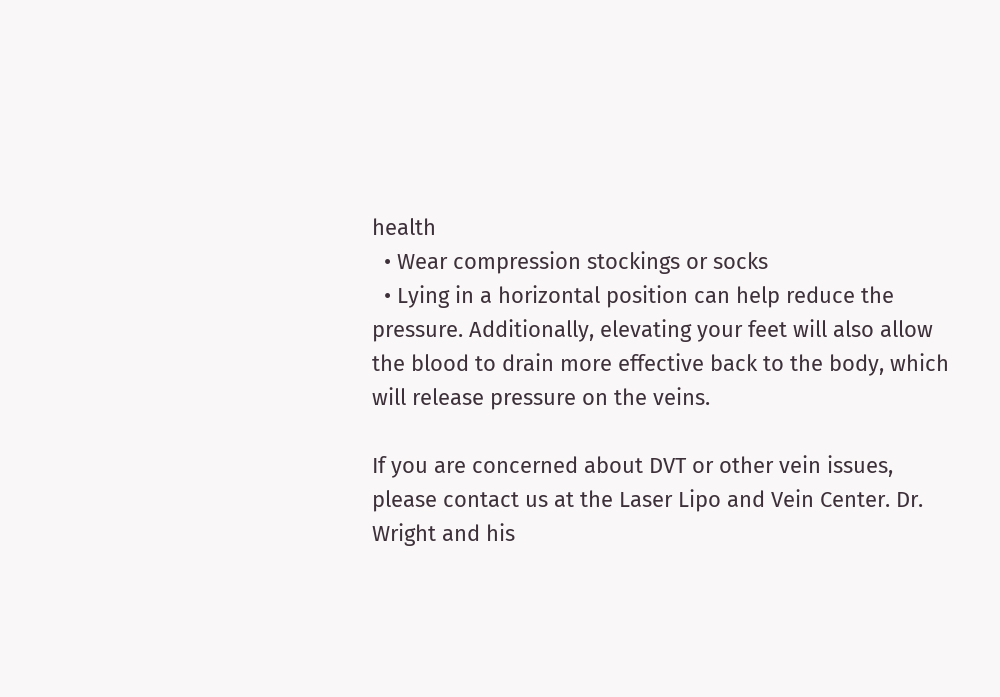health
  • Wear compression stockings or socks
  • Lying in a horizontal position can help reduce the pressure. Additionally, elevating your feet will also allow the blood to drain more effective back to the body, which will release pressure on the veins.

If you are concerned about DVT or other vein issues, please contact us at the Laser Lipo and Vein Center. Dr. Wright and his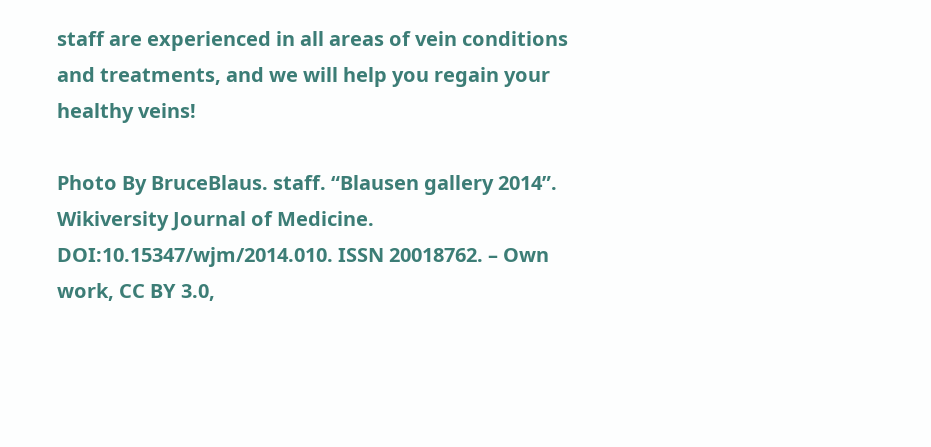staff are experienced in all areas of vein conditions and treatments, and we will help you regain your healthy veins!

Photo By BruceBlaus. staff. “Blausen gallery 2014”. Wikiversity Journal of Medicine. DOI:10.15347/wjm/2014.010. ISSN 20018762. – Own work, CC BY 3.0,